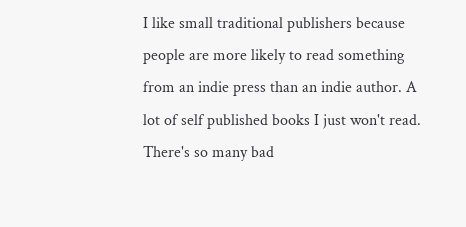I like small traditional publishers because people are more likely to read something from an indie press than an indie author. A lot of self published books I just won't read. There's so many bad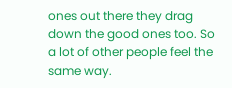ones out there they drag down the good ones too. So a lot of other people feel the same way.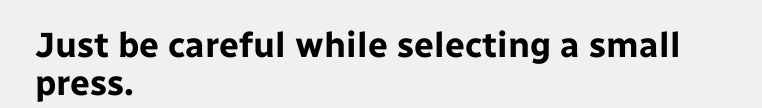Just be careful while selecting a small press.